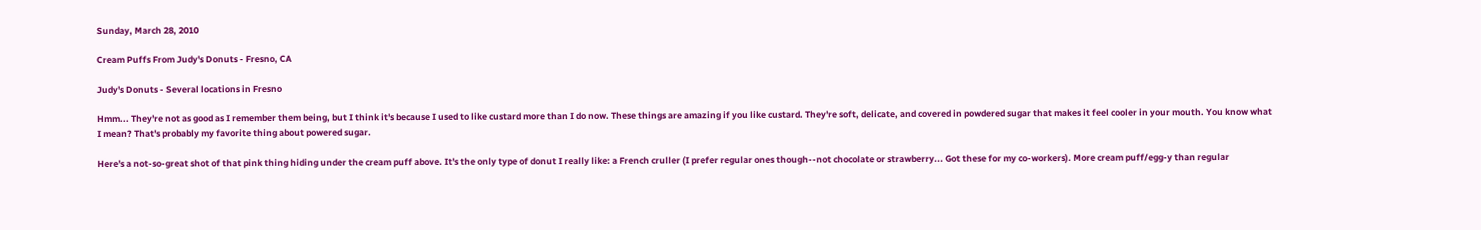Sunday, March 28, 2010

Cream Puffs From Judy's Donuts - Fresno, CA

Judy's Donuts - Several locations in Fresno

Hmm... They're not as good as I remember them being, but I think it's because I used to like custard more than I do now. These things are amazing if you like custard. They're soft, delicate, and covered in powdered sugar that makes it feel cooler in your mouth. You know what I mean? That's probably my favorite thing about powered sugar.

Here's a not-so-great shot of that pink thing hiding under the cream puff above. It's the only type of donut I really like: a French cruller (I prefer regular ones though--not chocolate or strawberry... Got these for my co-workers). More cream puff/egg-y than regular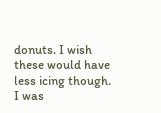donuts. I wish these would have less icing though. I was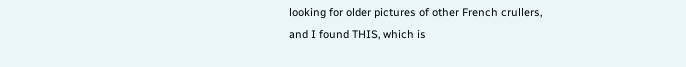looking for older pictures of other French crullers, and I found THIS, which is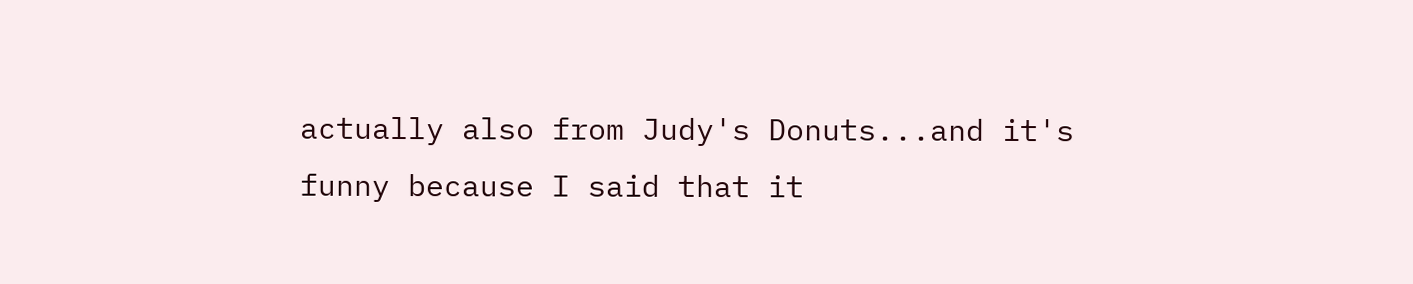actually also from Judy's Donuts...and it's funny because I said that it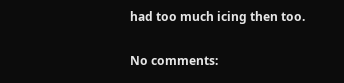had too much icing then too.

No comments: